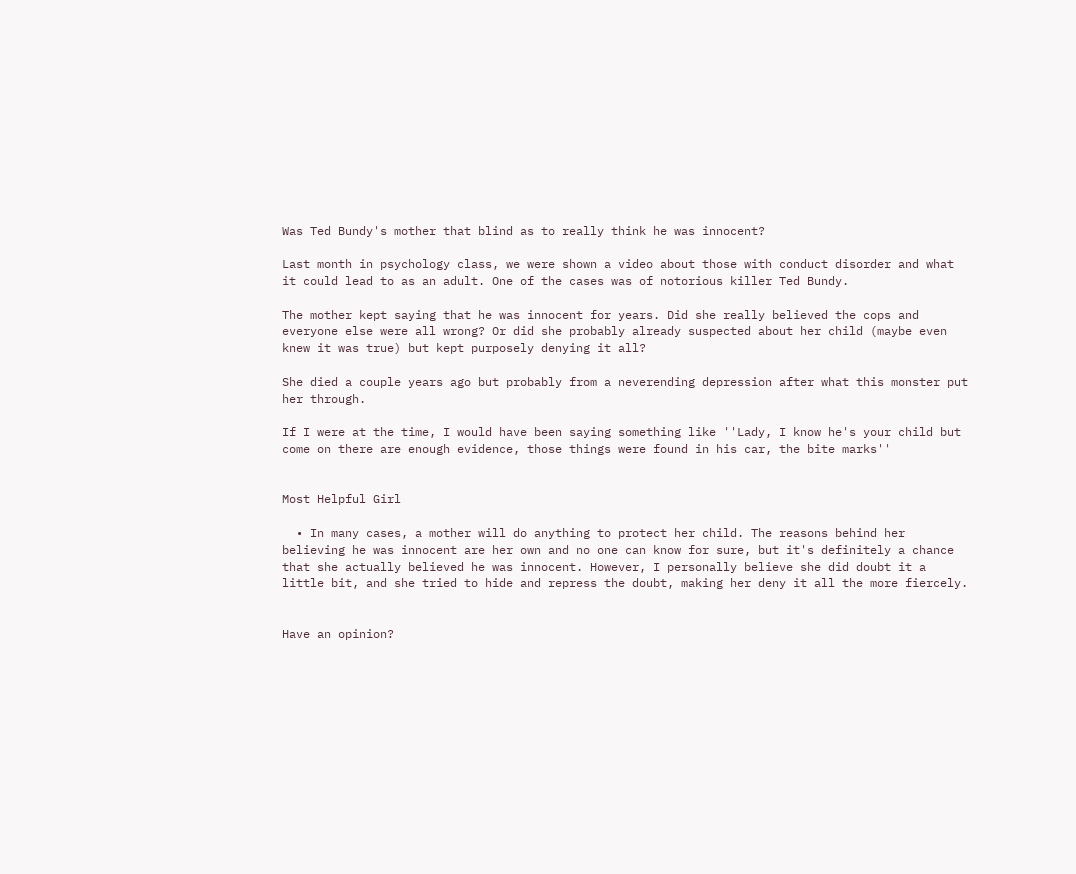Was Ted Bundy's mother that blind as to really think he was innocent?

Last month in psychology class, we were shown a video about those with conduct disorder and what it could lead to as an adult. One of the cases was of notorious killer Ted Bundy.

The mother kept saying that he was innocent for years. Did she really believed the cops and everyone else were all wrong? Or did she probably already suspected about her child (maybe even knew it was true) but kept purposely denying it all?

She died a couple years ago but probably from a neverending depression after what this monster put her through.

If I were at the time, I would have been saying something like ''Lady, I know he's your child but come on there are enough evidence, those things were found in his car, the bite marks''


Most Helpful Girl

  • In many cases, a mother will do anything to protect her child. The reasons behind her believing he was innocent are her own and no one can know for sure, but it's definitely a chance that she actually believed he was innocent. However, I personally believe she did doubt it a little bit, and she tried to hide and repress the doubt, making her deny it all the more fiercely.


Have an opinion?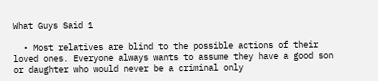What Guys Said 1

  • Most relatives are blind to the possible actions of their loved ones. Everyone always wants to assume they have a good son or daughter who would never be a criminal only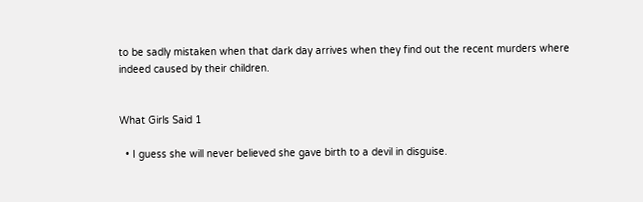to be sadly mistaken when that dark day arrives when they find out the recent murders where indeed caused by their children.


What Girls Said 1

  • I guess she will never believed she gave birth to a devil in disguise.